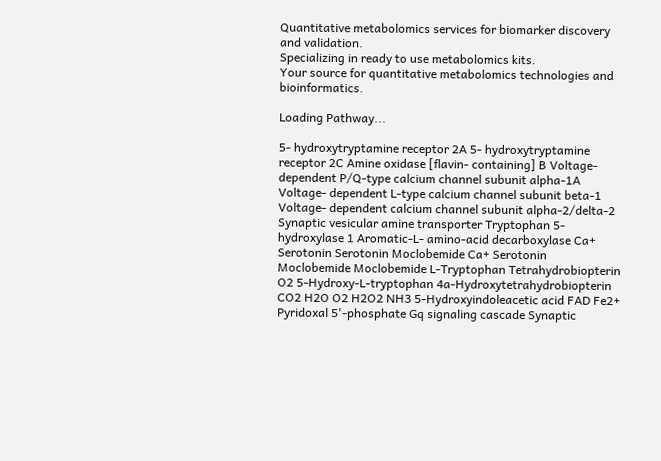Quantitative metabolomics services for biomarker discovery and validation.
Specializing in ready to use metabolomics kits.
Your source for quantitative metabolomics technologies and bioinformatics.

Loading Pathway...

5- hydroxytryptamine receptor 2A 5- hydroxytryptamine receptor 2C Amine oxidase [flavin- containing] B Voltage- dependent P/Q-type calcium channel subunit alpha-1A Voltage- dependent L-type calcium channel subunit beta-1 Voltage- dependent calcium channel subunit alpha-2/delta-2 Synaptic vesicular amine transporter Tryptophan 5-hydroxylase 1 Aromatic-L- amino-acid decarboxylase Ca+ Serotonin Serotonin Moclobemide Ca+ Serotonin Moclobemide Moclobemide L-Tryptophan Tetrahydrobiopterin O2 5-Hydroxy-L-tryptophan 4a-Hydroxytetrahydrobiopterin CO2 H2O O2 H2O2 NH3 5-Hydroxyindoleacetic acid FAD Fe2+ Pyridoxal 5'-phosphate Gq signaling cascade Synaptic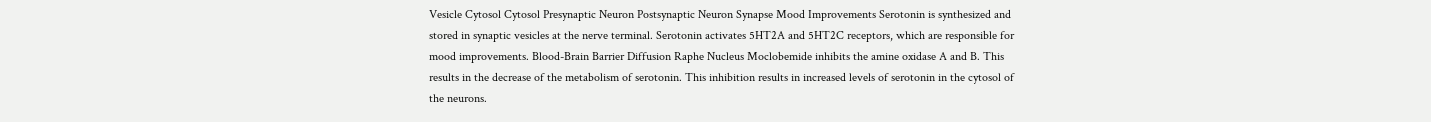Vesicle Cytosol Cytosol Presynaptic Neuron Postsynaptic Neuron Synapse Mood Improvements Serotonin is synthesized and stored in synaptic vesicles at the nerve terminal. Serotonin activates 5HT2A and 5HT2C receptors, which are responsible for mood improvements. Blood-Brain Barrier Diffusion Raphe Nucleus Moclobemide inhibits the amine oxidase A and B. This results in the decrease of the metabolism of serotonin. This inhibition results in increased levels of serotonin in the cytosol of the neurons.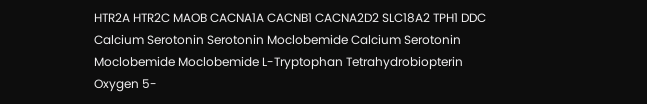HTR2A HTR2C MAOB CACNA1A CACNB1 CACNA2D2 SLC18A2 TPH1 DDC Calcium Serotonin Serotonin Moclobemide Calcium Serotonin Moclobemide Moclobemide L-Tryptophan Tetrahydrobiopterin Oxygen 5-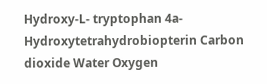Hydroxy-L- tryptophan 4a- Hydroxytetrahydrobiopterin Carbon dioxide Water Oxygen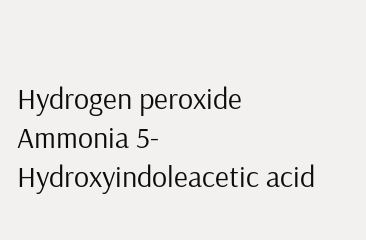Hydrogen peroxide Ammonia 5- Hydroxyindoleacetic acid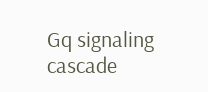Gq signaling cascade